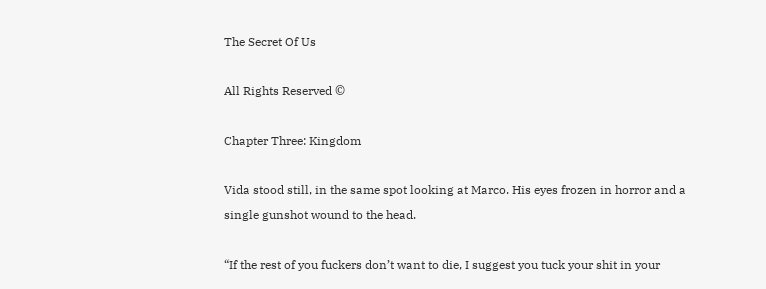The Secret Of Us

All Rights Reserved ©

Chapter Three: Kingdom

Vida stood still, in the same spot looking at Marco. His eyes frozen in horror and a single gunshot wound to the head.

“If the rest of you fuckers don’t want to die, I suggest you tuck your shit in your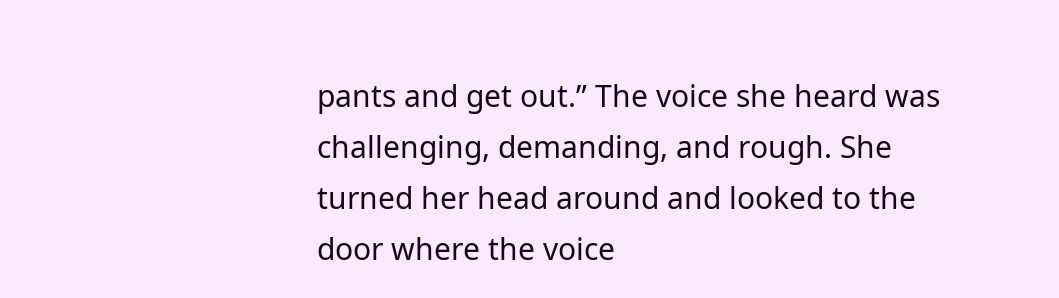pants and get out.” The voice she heard was challenging, demanding, and rough. She turned her head around and looked to the door where the voice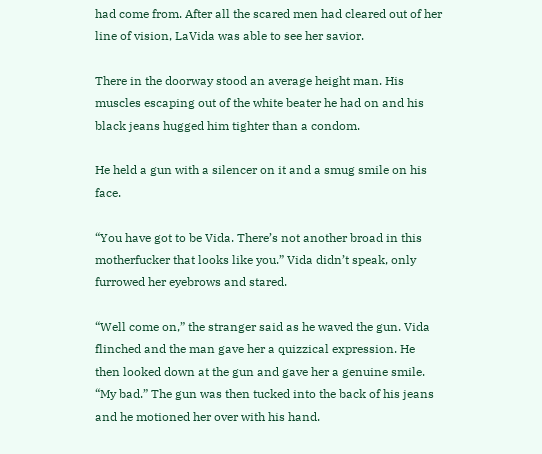had come from. After all the scared men had cleared out of her line of vision, LaVida was able to see her savior.

There in the doorway stood an average height man. His muscles escaping out of the white beater he had on and his black jeans hugged him tighter than a condom.

He held a gun with a silencer on it and a smug smile on his face.

“You have got to be Vida. There’s not another broad in this motherfucker that looks like you.” Vida didn’t speak, only furrowed her eyebrows and stared.

“Well come on,” the stranger said as he waved the gun. Vida flinched and the man gave her a quizzical expression. He then looked down at the gun and gave her a genuine smile. “My bad.” The gun was then tucked into the back of his jeans and he motioned her over with his hand.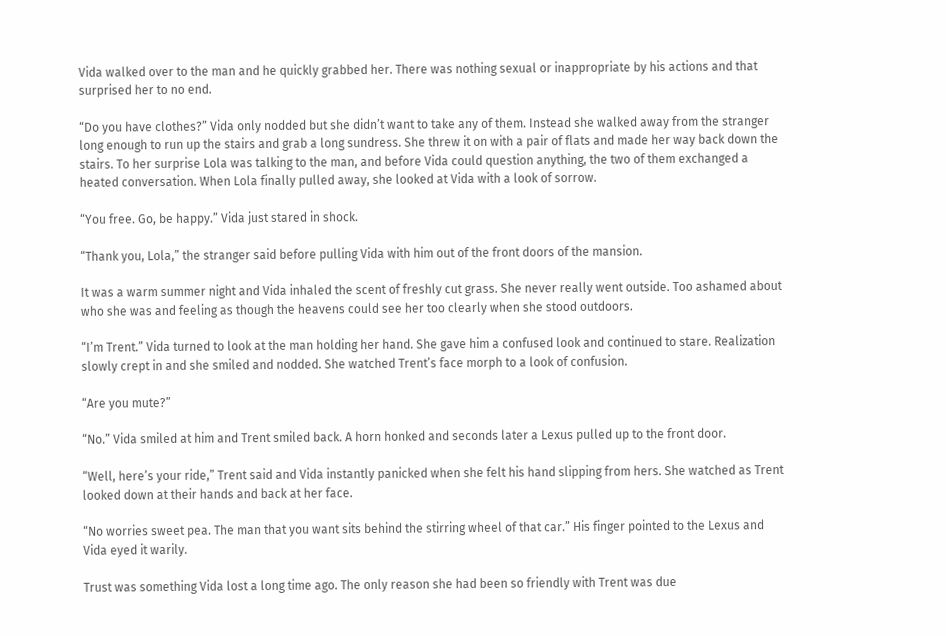Vida walked over to the man and he quickly grabbed her. There was nothing sexual or inappropriate by his actions and that surprised her to no end.

“Do you have clothes?” Vida only nodded but she didn’t want to take any of them. Instead she walked away from the stranger long enough to run up the stairs and grab a long sundress. She threw it on with a pair of flats and made her way back down the stairs. To her surprise Lola was talking to the man, and before Vida could question anything, the two of them exchanged a heated conversation. When Lola finally pulled away, she looked at Vida with a look of sorrow.

“You free. Go, be happy.” Vida just stared in shock.

“Thank you, Lola,” the stranger said before pulling Vida with him out of the front doors of the mansion.

It was a warm summer night and Vida inhaled the scent of freshly cut grass. She never really went outside. Too ashamed about who she was and feeling as though the heavens could see her too clearly when she stood outdoors.

“I’m Trent.” Vida turned to look at the man holding her hand. She gave him a confused look and continued to stare. Realization slowly crept in and she smiled and nodded. She watched Trent’s face morph to a look of confusion.

“Are you mute?”

“No.” Vida smiled at him and Trent smiled back. A horn honked and seconds later a Lexus pulled up to the front door.

“Well, here’s your ride,” Trent said and Vida instantly panicked when she felt his hand slipping from hers. She watched as Trent looked down at their hands and back at her face.

“No worries sweet pea. The man that you want sits behind the stirring wheel of that car.” His finger pointed to the Lexus and Vida eyed it warily.

Trust was something Vida lost a long time ago. The only reason she had been so friendly with Trent was due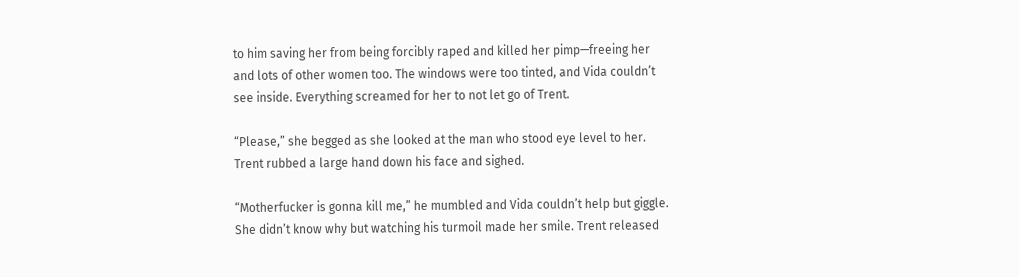to him saving her from being forcibly raped and killed her pimp—freeing her and lots of other women too. The windows were too tinted, and Vida couldn’t see inside. Everything screamed for her to not let go of Trent.

“Please,” she begged as she looked at the man who stood eye level to her. Trent rubbed a large hand down his face and sighed.

“Motherfucker is gonna kill me,” he mumbled and Vida couldn’t help but giggle. She didn’t know why but watching his turmoil made her smile. Trent released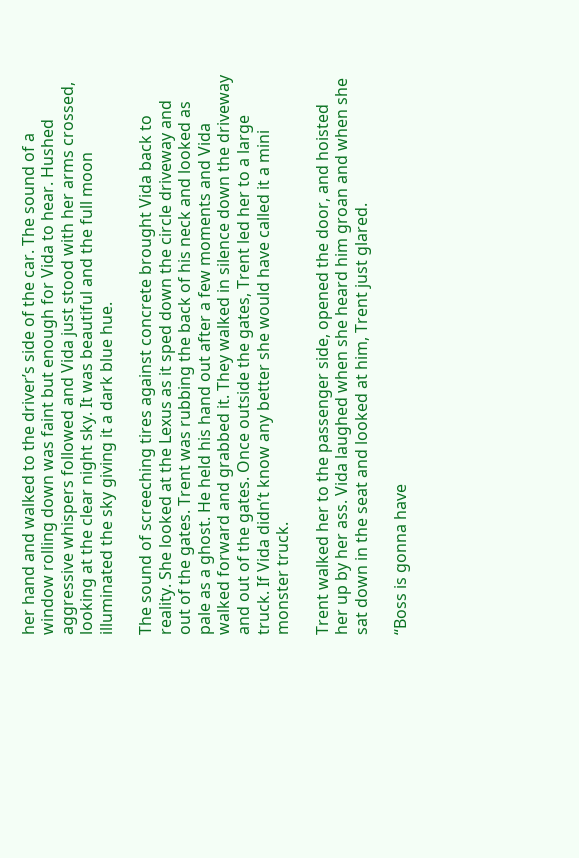her hand and walked to the driver’s side of the car. The sound of a window rolling down was faint but enough for Vida to hear. Hushed aggressive whispers followed and Vida just stood with her arms crossed, looking at the clear night sky. It was beautiful and the full moon illuminated the sky giving it a dark blue hue.

The sound of screeching tires against concrete brought Vida back to reality. She looked at the Lexus as it sped down the circle driveway and out of the gates. Trent was rubbing the back of his neck and looked as pale as a ghost. He held his hand out after a few moments and Vida walked forward and grabbed it. They walked in silence down the driveway and out of the gates. Once outside the gates, Trent led her to a large truck. If Vida didn’t know any better she would have called it a mini monster truck.

Trent walked her to the passenger side, opened the door, and hoisted her up by her ass. Vida laughed when she heard him groan and when she sat down in the seat and looked at him, Trent just glared.

“Boss is gonna have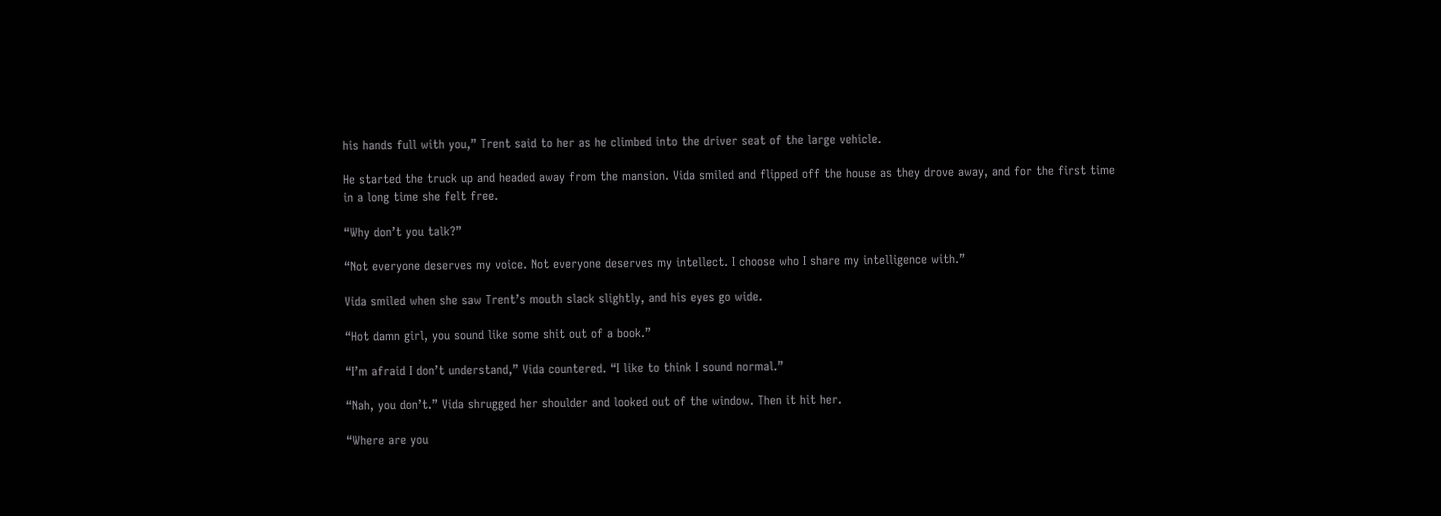his hands full with you,” Trent said to her as he climbed into the driver seat of the large vehicle.

He started the truck up and headed away from the mansion. Vida smiled and flipped off the house as they drove away, and for the first time in a long time she felt free.

“Why don’t you talk?”

“Not everyone deserves my voice. Not everyone deserves my intellect. I choose who I share my intelligence with.”

Vida smiled when she saw Trent’s mouth slack slightly, and his eyes go wide.

“Hot damn girl, you sound like some shit out of a book.”

“I’m afraid I don’t understand,” Vida countered. “I like to think I sound normal.”

“Nah, you don’t.” Vida shrugged her shoulder and looked out of the window. Then it hit her.

“Where are you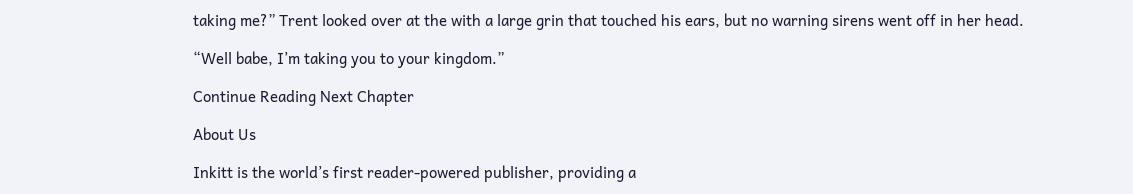taking me?” Trent looked over at the with a large grin that touched his ears, but no warning sirens went off in her head.

“Well babe, I’m taking you to your kingdom.”

Continue Reading Next Chapter

About Us

Inkitt is the world’s first reader-powered publisher, providing a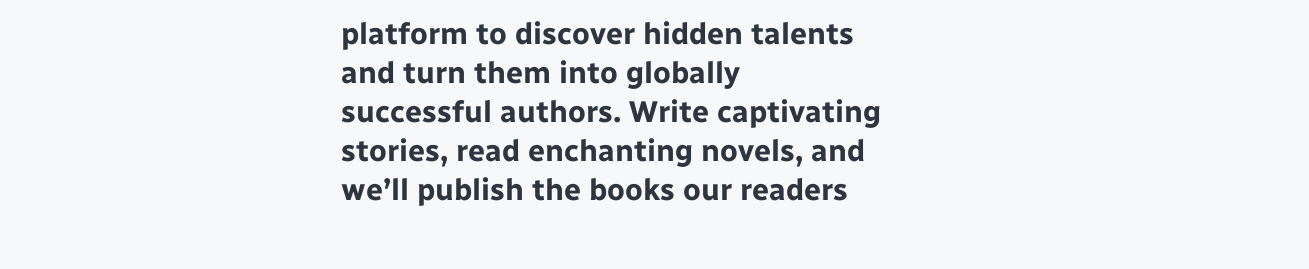platform to discover hidden talents and turn them into globally successful authors. Write captivating stories, read enchanting novels, and we’ll publish the books our readers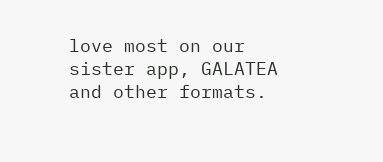love most on our sister app, GALATEA and other formats.